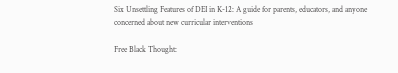Six Unsettling Features of DEI in K-12: A guide for parents, educators, and anyone concerned about new curricular interventions

Free Black Thought: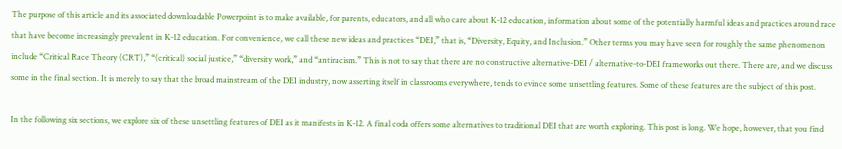The purpose of this article and its associated downloadable Powerpoint is to make available, for parents, educators, and all who care about K-12 education, information about some of the potentially harmful ideas and practices around race that have become increasingly prevalent in K-12 education. For convenience, we call these new ideas and practices “DEI,” that is, “Diversity, Equity, and Inclusion.” Other terms you may have seen for roughly the same phenomenon include “Critical Race Theory (CRT),” “(critical) social justice,” “diversity work,” and “antiracism.” This is not to say that there are no constructive alternative-DEI / alternative-to-DEI frameworks out there. There are, and we discuss some in the final section. It is merely to say that the broad mainstream of the DEI industry, now asserting itself in classrooms everywhere, tends to evince some unsettling features. Some of these features are the subject of this post.

In the following six sections, we explore six of these unsettling features of DEI as it manifests in K-12. A final coda offers some alternatives to traditional DEI that are worth exploring. This post is long. We hope, however, that you find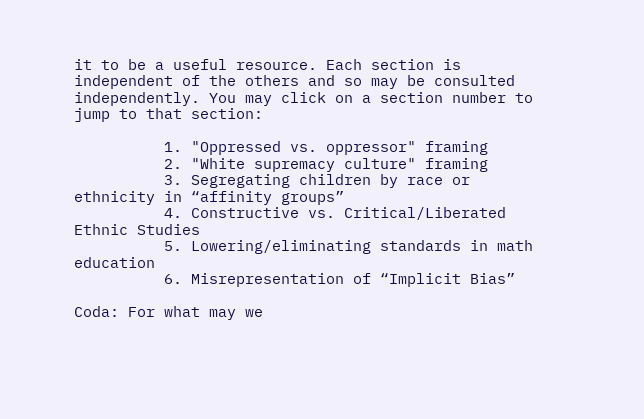it to be a useful resource. Each section is independent of the others and so may be consulted independently. You may click on a section number to jump to that section:

          1. "Oppressed vs. oppressor" framing
          2. "White supremacy culture" framing
          3. Segregating children by race or ethnicity in “affinity groups”
          4. Constructive vs. Critical/Liberated Ethnic Studies
          5. Lowering/eliminating standards in math education
          6. Misrepresentation of “Implicit Bias”

Coda: For what may we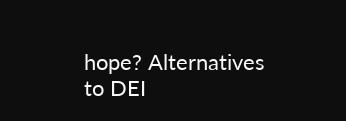hope? Alternatives to DEI